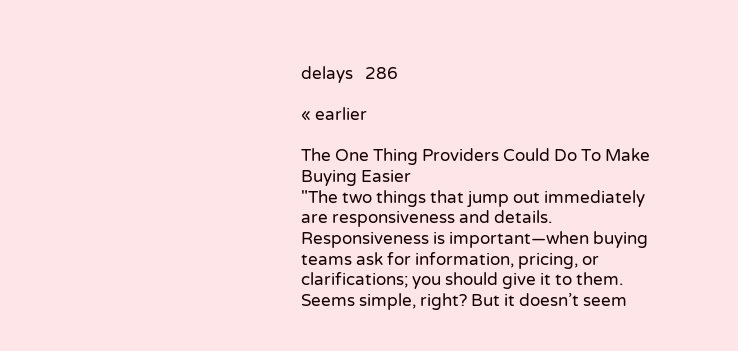delays   286

« earlier

The One Thing Providers Could Do To Make Buying Easier
"The two things that jump out immediately are responsiveness and details. Responsiveness is important—when buying teams ask for information, pricing, or clarifications; you should give it to them. Seems simple, right? But it doesn’t seem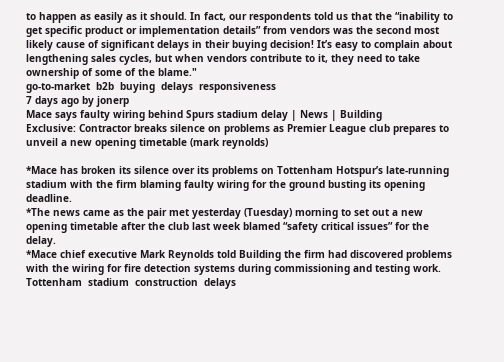to happen as easily as it should. In fact, our respondents told us that the “inability to get specific product or implementation details” from vendors was the second most likely cause of significant delays in their buying decision! It’s easy to complain about lengthening sales cycles, but when vendors contribute to it, they need to take ownership of some of the blame."
go-to-market  b2b  buying  delays  responsiveness
7 days ago by jonerp
Mace says faulty wiring behind Spurs stadium delay | News | Building
Exclusive: Contractor breaks silence on problems as Premier League club prepares to unveil a new opening timetable (mark reynolds)

*Mace has broken its silence over its problems on Tottenham Hotspur’s late-running stadium with the firm blaming faulty wiring for the ground busting its opening deadline.
*The news came as the pair met yesterday (Tuesday) morning to set out a new opening timetable after the club last week blamed “safety critical issues” for the delay.
*Mace chief executive Mark Reynolds told Building the firm had discovered problems with the wiring for fire detection systems during commissioning and testing work.
Tottenham  stadium  construction  delays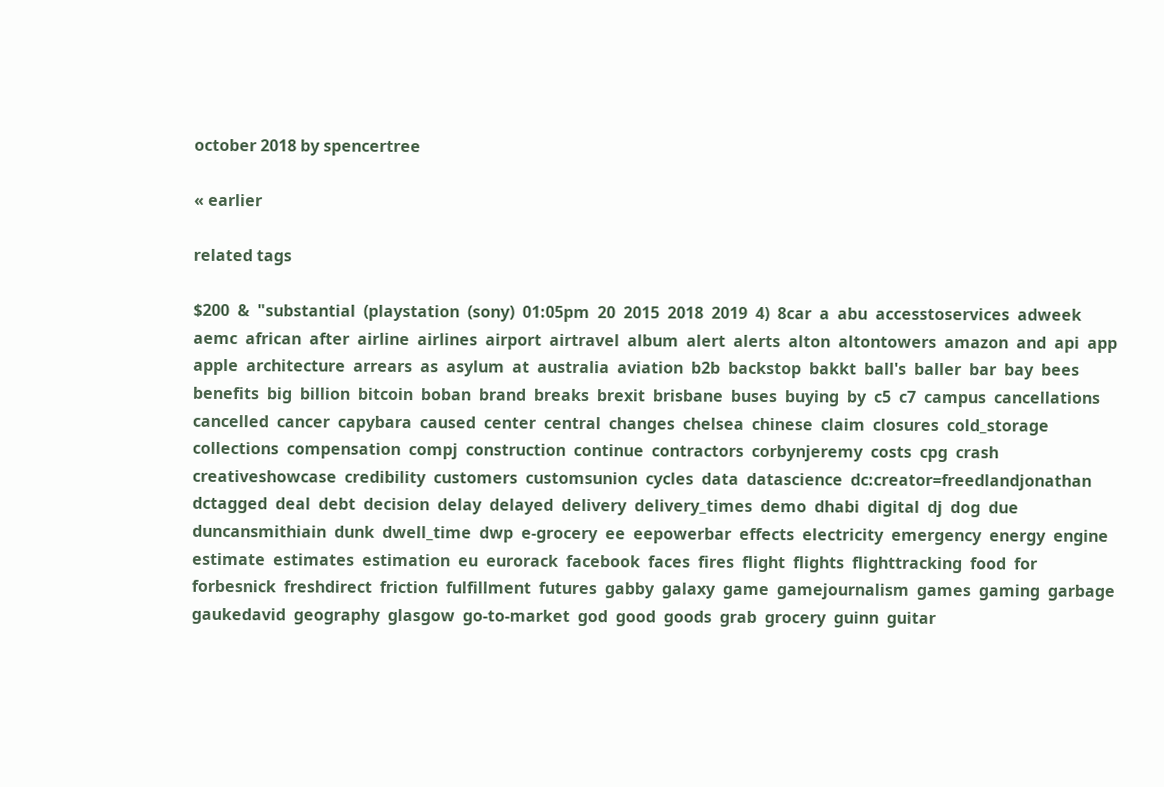october 2018 by spencertree

« earlier

related tags

$200  &  "substantial  (playstation  (sony)  01:05pm  20  2015  2018  2019  4)  8car  a  abu  accesstoservices  adweek  aemc  african  after  airline  airlines  airport  airtravel  album  alert  alerts  alton  altontowers  amazon  and  api  app  apple  architecture  arrears  as  asylum  at  australia  aviation  b2b  backstop  bakkt  ball's  baller  bar  bay  bees  benefits  big  billion  bitcoin  boban  brand  breaks  brexit  brisbane  buses  buying  by  c5  c7  campus  cancellations  cancelled  cancer  capybara  caused  center  central  changes  chelsea  chinese  claim  closures  cold_storage  collections  compensation  compj  construction  continue  contractors  corbynjeremy  costs  cpg  crash  creativeshowcase  credibility  customers  customsunion  cycles  data  datascience  dc:creator=freedlandjonathan  dctagged  deal  debt  decision  delay  delayed  delivery  delivery_times  demo  dhabi  digital  dj  dog  due  duncansmithiain  dunk  dwell_time  dwp  e-grocery  ee  eepowerbar  effects  electricity  emergency  energy  engine  estimate  estimates  estimation  eu  eurorack  facebook  faces  fires  flight  flights  flighttracking  food  for  forbesnick  freshdirect  friction  fulfillment  futures  gabby  galaxy  game  gamejournalism  games  gaming  garbage  gaukedavid  geography  glasgow  go-to-market  god  good  goods  grab  grocery  guinn  guitar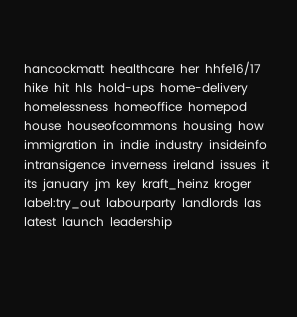hancockmatt  healthcare  her  hhfe16/17  hike  hit  hls  hold-ups  home-delivery  homelessness  homeoffice  homepod  house  houseofcommons  housing  how  immigration  in  indie  industry  insideinfo  intransigence  inverness  ireland  issues  it  its  january  jm  key  kraft_heinz  kroger  label:try_out  labourparty  landlords  las  latest  launch  leadership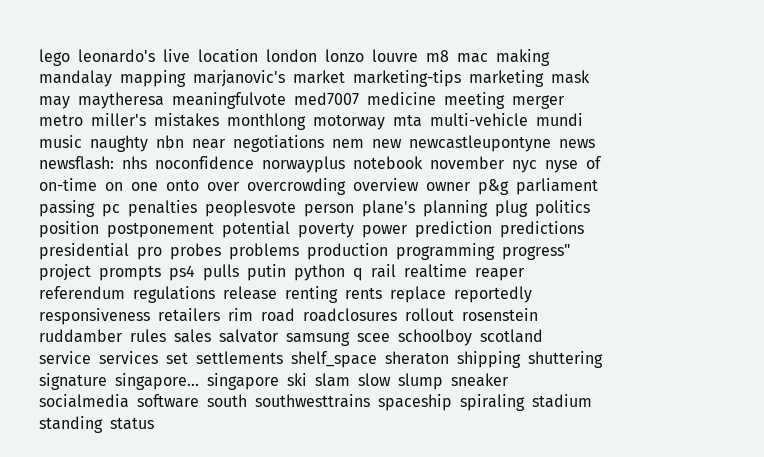lego  leonardo's  live  location  london  lonzo  louvre  m8  mac  making  mandalay  mapping  marjanovic's  market  marketing-tips  marketing  mask  may  maytheresa  meaningfulvote  med7007  medicine  meeting  merger  metro  miller's  mistakes  monthlong  motorway  mta  multi-vehicle  mundi  music  naughty  nbn  near  negotiations  nem  new  newcastleupontyne  news  newsflash:  nhs  noconfidence  norwayplus  notebook  november  nyc  nyse  of  on-time  on  one  onto  over  overcrowding  overview  owner  p&g  parliament  passing  pc  penalties  peoplesvote  person  plane's  planning  plug  politics  position  postponement  potential  poverty  power  prediction  predictions  presidential  pro  probes  problems  production  programming  progress"  project  prompts  ps4  pulls  putin  python  q  rail  realtime  reaper  referendum  regulations  release  renting  rents  replace  reportedly  responsiveness  retailers  rim  road  roadclosures  rollout  rosenstein  ruddamber  rules  sales  salvator  samsung  scee  schoolboy  scotland  service  services  set  settlements  shelf_space  sheraton  shipping  shuttering  signature  singapore...  singapore  ski  slam  slow  slump  sneaker  socialmedia  software  south  southwesttrains  spaceship  spiraling  stadium  standing  status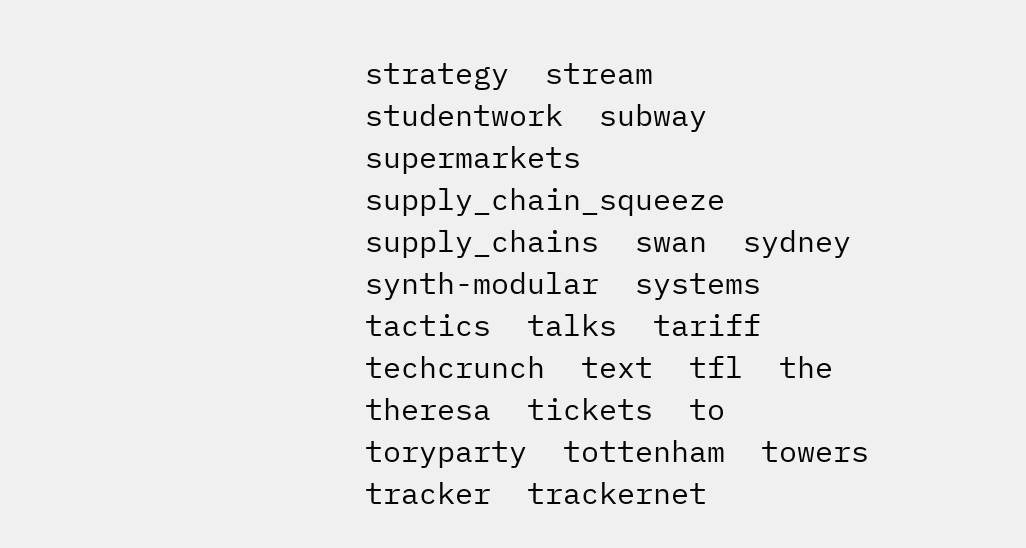strategy  stream  studentwork  subway  supermarkets  supply_chain_squeeze  supply_chains  swan  sydney  synth-modular  systems  tactics  talks  tariff  techcrunch  text  tfl  the  theresa  tickets  to  toryparty  tottenham  towers  tracker  trackernet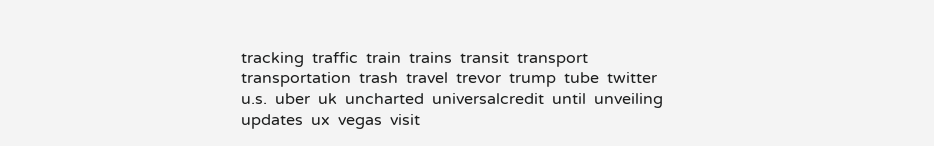tracking  traffic  train  trains  transit  transport  transportation  trash  travel  trevor  trump  tube  twitter  u.s.  uber  uk  uncharted  universalcredit  until  unveiling  updates  ux  vegas  visit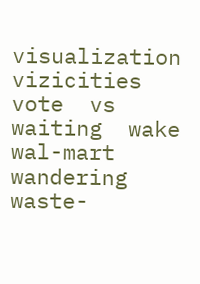visualization  vizicities  vote  vs  waiting  wake  wal-mart  wandering  waste-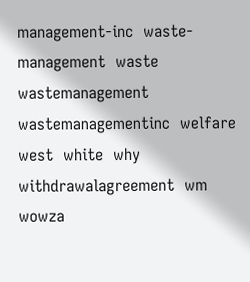management-inc  waste-management  waste  wastemanagement  wastemanagementinc  welfare  west  white  why  withdrawalagreement  wm  wowza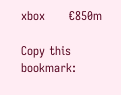xbox      €850m

Copy this bookmark: